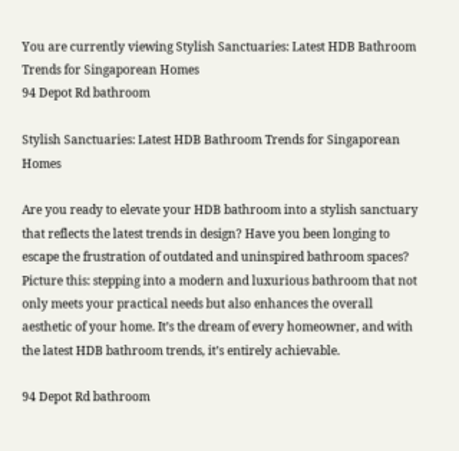You are currently viewing Stylish Sanctuaries: Latest HDB Bathroom Trends for Singaporean Homes
94 Depot Rd bathroom

Stylish Sanctuaries: Latest HDB Bathroom Trends for Singaporean Homes

Are you ready to elevate your HDB bathroom into a stylish sanctuary that reflects the latest trends in design? Have you been longing to escape the frustration of outdated and uninspired bathroom spaces? Picture this: stepping into a modern and luxurious bathroom that not only meets your practical needs but also enhances the overall aesthetic of your home. It’s the dream of every homeowner, and with the latest HDB bathroom trends, it’s entirely achievable.

94 Depot Rd bathroom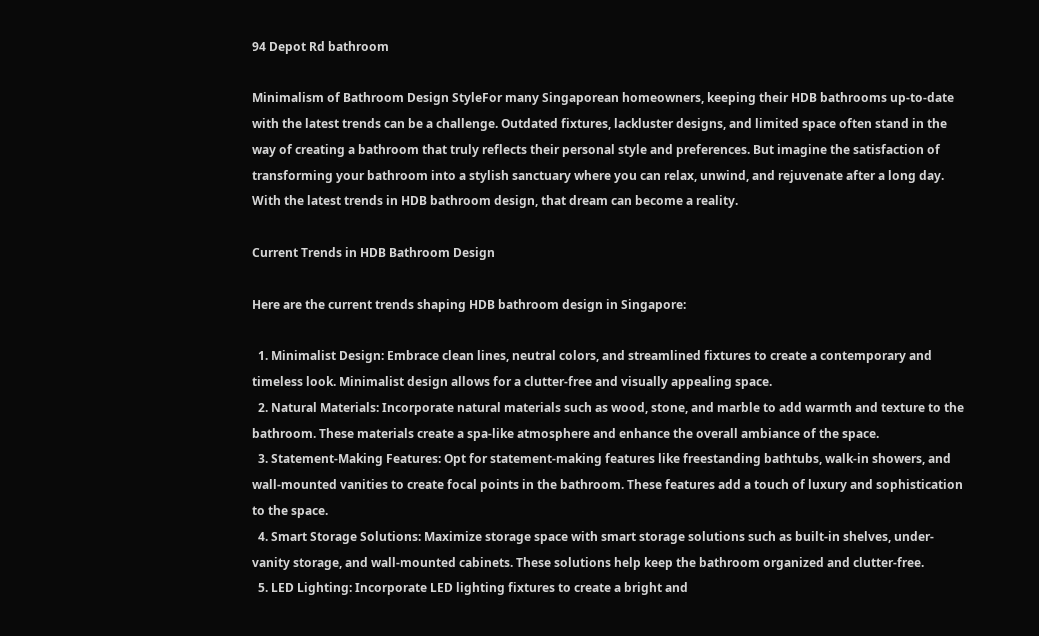94 Depot Rd bathroom

Minimalism of Bathroom Design StyleFor many Singaporean homeowners, keeping their HDB bathrooms up-to-date with the latest trends can be a challenge. Outdated fixtures, lackluster designs, and limited space often stand in the way of creating a bathroom that truly reflects their personal style and preferences. But imagine the satisfaction of transforming your bathroom into a stylish sanctuary where you can relax, unwind, and rejuvenate after a long day. With the latest trends in HDB bathroom design, that dream can become a reality.

Current Trends in HDB Bathroom Design

Here are the current trends shaping HDB bathroom design in Singapore:

  1. Minimalist Design: Embrace clean lines, neutral colors, and streamlined fixtures to create a contemporary and timeless look. Minimalist design allows for a clutter-free and visually appealing space.
  2. Natural Materials: Incorporate natural materials such as wood, stone, and marble to add warmth and texture to the bathroom. These materials create a spa-like atmosphere and enhance the overall ambiance of the space.
  3. Statement-Making Features: Opt for statement-making features like freestanding bathtubs, walk-in showers, and wall-mounted vanities to create focal points in the bathroom. These features add a touch of luxury and sophistication to the space.
  4. Smart Storage Solutions: Maximize storage space with smart storage solutions such as built-in shelves, under-vanity storage, and wall-mounted cabinets. These solutions help keep the bathroom organized and clutter-free.
  5. LED Lighting: Incorporate LED lighting fixtures to create a bright and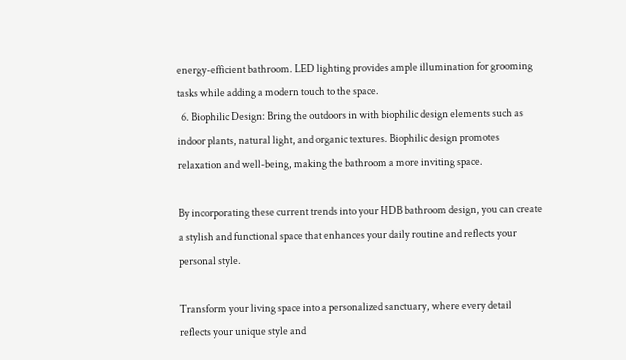energy-efficient bathroom. LED lighting provides ample illumination for grooming tasks while adding a modern touch to the space.
  6. Biophilic Design: Bring the outdoors in with biophilic design elements such as indoor plants, natural light, and organic textures. Biophilic design promotes relaxation and well-being, making the bathroom a more inviting space.

By incorporating these current trends into your HDB bathroom design, you can create a stylish and functional space that enhances your daily routine and reflects your personal style.

Transform your living space into a personalized sanctuary, where every detail reflects your unique style and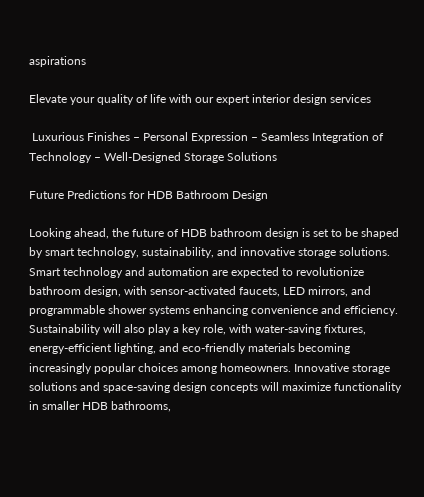aspirations

Elevate your quality of life with our expert interior design services

 Luxurious Finishes – Personal Expression – Seamless Integration of Technology – Well-Designed Storage Solutions

Future Predictions for HDB Bathroom Design

Looking ahead, the future of HDB bathroom design is set to be shaped by smart technology, sustainability, and innovative storage solutions. Smart technology and automation are expected to revolutionize bathroom design, with sensor-activated faucets, LED mirrors, and programmable shower systems enhancing convenience and efficiency. Sustainability will also play a key role, with water-saving fixtures, energy-efficient lighting, and eco-friendly materials becoming increasingly popular choices among homeowners. Innovative storage solutions and space-saving design concepts will maximize functionality in smaller HDB bathrooms,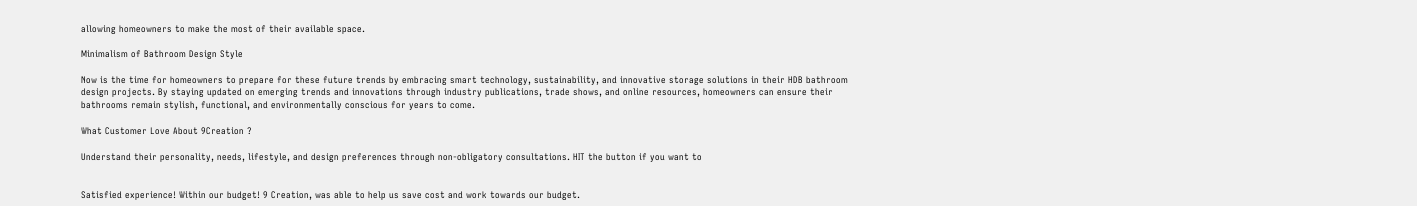allowing homeowners to make the most of their available space.

Minimalism of Bathroom Design Style

Now is the time for homeowners to prepare for these future trends by embracing smart technology, sustainability, and innovative storage solutions in their HDB bathroom design projects. By staying updated on emerging trends and innovations through industry publications, trade shows, and online resources, homeowners can ensure their bathrooms remain stylish, functional, and environmentally conscious for years to come.

What Customer Love About 9Creation ?

Understand their personality, needs, lifestyle, and design preferences through non-obligatory consultations. HIT the button if you want to


Satisfied experience! Within our budget! 9 Creation, was able to help us save cost and work towards our budget.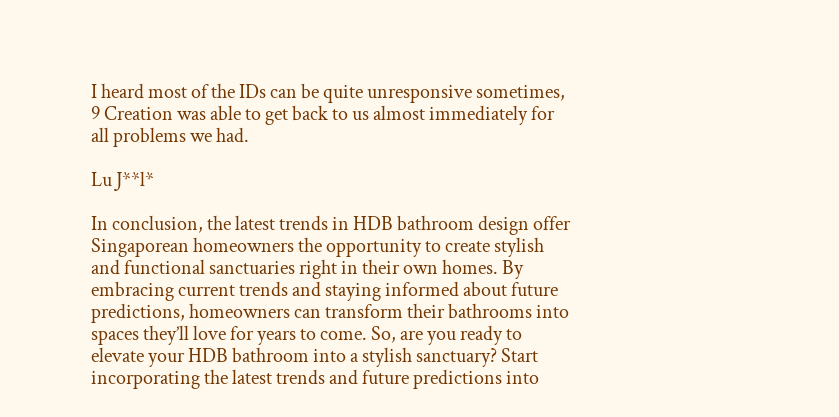I heard most of the IDs can be quite unresponsive sometimes, 9 Creation was able to get back to us almost immediately for all problems we had.

Lu J**l*

In conclusion, the latest trends in HDB bathroom design offer Singaporean homeowners the opportunity to create stylish and functional sanctuaries right in their own homes. By embracing current trends and staying informed about future predictions, homeowners can transform their bathrooms into spaces they’ll love for years to come. So, are you ready to elevate your HDB bathroom into a stylish sanctuary? Start incorporating the latest trends and future predictions into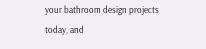your bathroom design projects today, and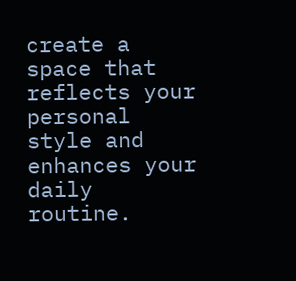create a space that reflects your personal style and enhances your daily routine.